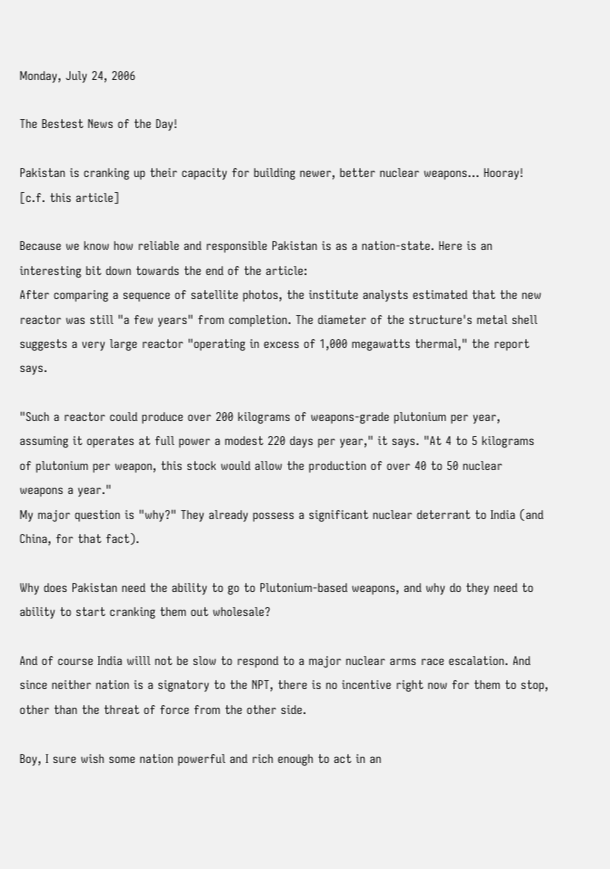Monday, July 24, 2006

The Bestest News of the Day!

Pakistan is cranking up their capacity for building newer, better nuclear weapons... Hooray! [c.f. this article]

Because we know how reliable and responsible Pakistan is as a nation-state. Here is an interesting bit down towards the end of the article:
After comparing a sequence of satellite photos, the institute analysts estimated that the new reactor was still "a few years" from completion. The diameter of the structure's metal shell suggests a very large reactor "operating in excess of 1,000 megawatts thermal," the report says.

"Such a reactor could produce over 200 kilograms of weapons-grade plutonium per year, assuming it operates at full power a modest 220 days per year," it says. "At 4 to 5 kilograms of plutonium per weapon, this stock would allow the production of over 40 to 50 nuclear weapons a year."
My major question is "why?" They already possess a significant nuclear deterrant to India (and China, for that fact).

Why does Pakistan need the ability to go to Plutonium-based weapons, and why do they need to ability to start cranking them out wholesale?

And of course India willl not be slow to respond to a major nuclear arms race escalation. And since neither nation is a signatory to the NPT, there is no incentive right now for them to stop, other than the threat of force from the other side.

Boy, I sure wish some nation powerful and rich enough to act in an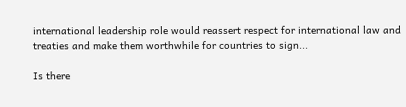international leadership role would reassert respect for international law and treaties and make them worthwhile for countries to sign...

Is there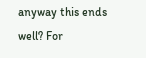anyway this ends well? For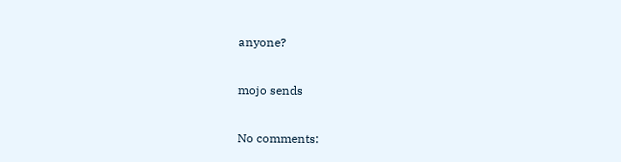anyone?

mojo sends

No comments: